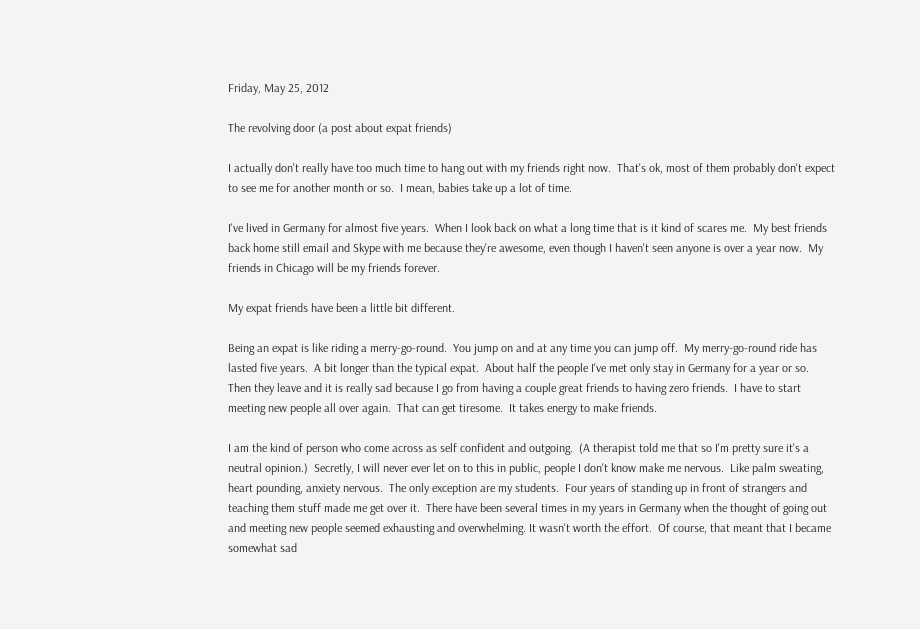Friday, May 25, 2012

The revolving door (a post about expat friends)

I actually don't really have too much time to hang out with my friends right now.  That's ok, most of them probably don't expect to see me for another month or so.  I mean, babies take up a lot of time.

I've lived in Germany for almost five years.  When I look back on what a long time that is it kind of scares me.  My best friends back home still email and Skype with me because they're awesome, even though I haven't seen anyone is over a year now.  My friends in Chicago will be my friends forever.

My expat friends have been a little bit different.

Being an expat is like riding a merry-go-round.  You jump on and at any time you can jump off.  My merry-go-round ride has lasted five years.  A bit longer than the typical expat.  About half the people I've met only stay in Germany for a year or so.  Then they leave and it is really sad because I go from having a couple great friends to having zero friends.  I have to start meeting new people all over again.  That can get tiresome.  It takes energy to make friends.

I am the kind of person who come across as self confident and outgoing.  (A therapist told me that so I'm pretty sure it's a neutral opinion.)  Secretly, I will never ever let on to this in public, people I don't know make me nervous.  Like palm sweating, heart pounding, anxiety nervous.  The only exception are my students.  Four years of standing up in front of strangers and teaching them stuff made me get over it.  There have been several times in my years in Germany when the thought of going out and meeting new people seemed exhausting and overwhelming. It wasn't worth the effort.  Of course, that meant that I became somewhat sad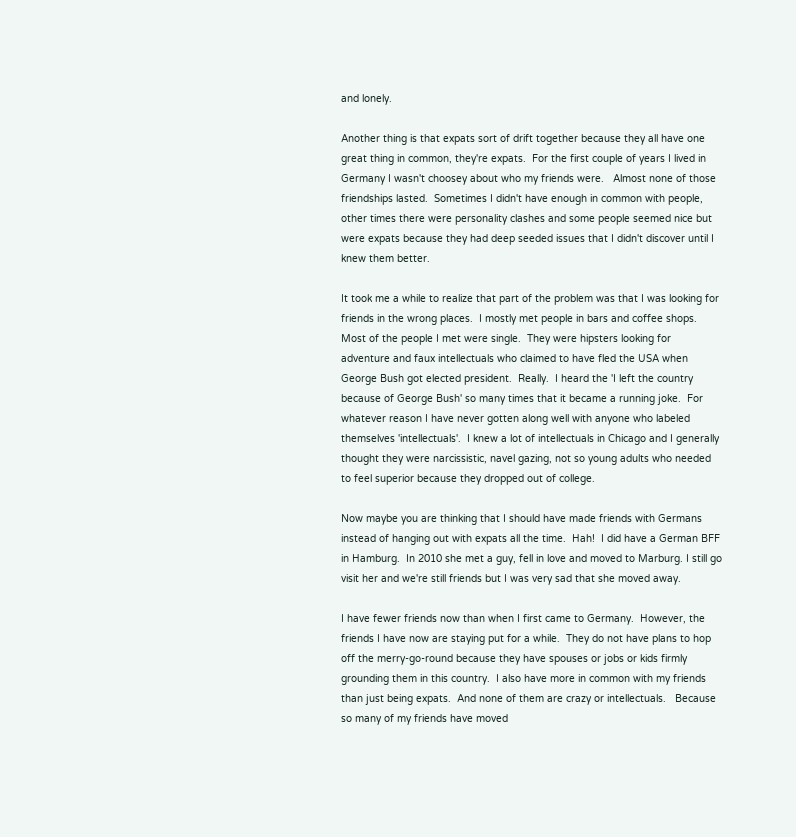and lonely.

Another thing is that expats sort of drift together because they all have one great thing in common, they're expats.  For the first couple of years I lived in Germany I wasn't choosey about who my friends were.   Almost none of those friendships lasted.  Sometimes I didn't have enough in common with people, other times there were personality clashes and some people seemed nice but were expats because they had deep seeded issues that I didn't discover until I knew them better.

It took me a while to realize that part of the problem was that I was looking for friends in the wrong places.  I mostly met people in bars and coffee shops.  Most of the people I met were single.  They were hipsters looking for adventure and faux intellectuals who claimed to have fled the USA when George Bush got elected president.  Really.  I heard the 'I left the country because of George Bush' so many times that it became a running joke.  For whatever reason I have never gotten along well with anyone who labeled themselves 'intellectuals'.  I knew a lot of intellectuals in Chicago and I generally thought they were narcissistic, navel gazing, not so young adults who needed to feel superior because they dropped out of college.

Now maybe you are thinking that I should have made friends with Germans instead of hanging out with expats all the time.  Hah!  I did have a German BFF in Hamburg.  In 2010 she met a guy, fell in love and moved to Marburg. I still go visit her and we're still friends but I was very sad that she moved away.

I have fewer friends now than when I first came to Germany.  However, the friends I have now are staying put for a while.  They do not have plans to hop off the merry-go-round because they have spouses or jobs or kids firmly grounding them in this country.  I also have more in common with my friends than just being expats.  And none of them are crazy or intellectuals.   Because so many of my friends have moved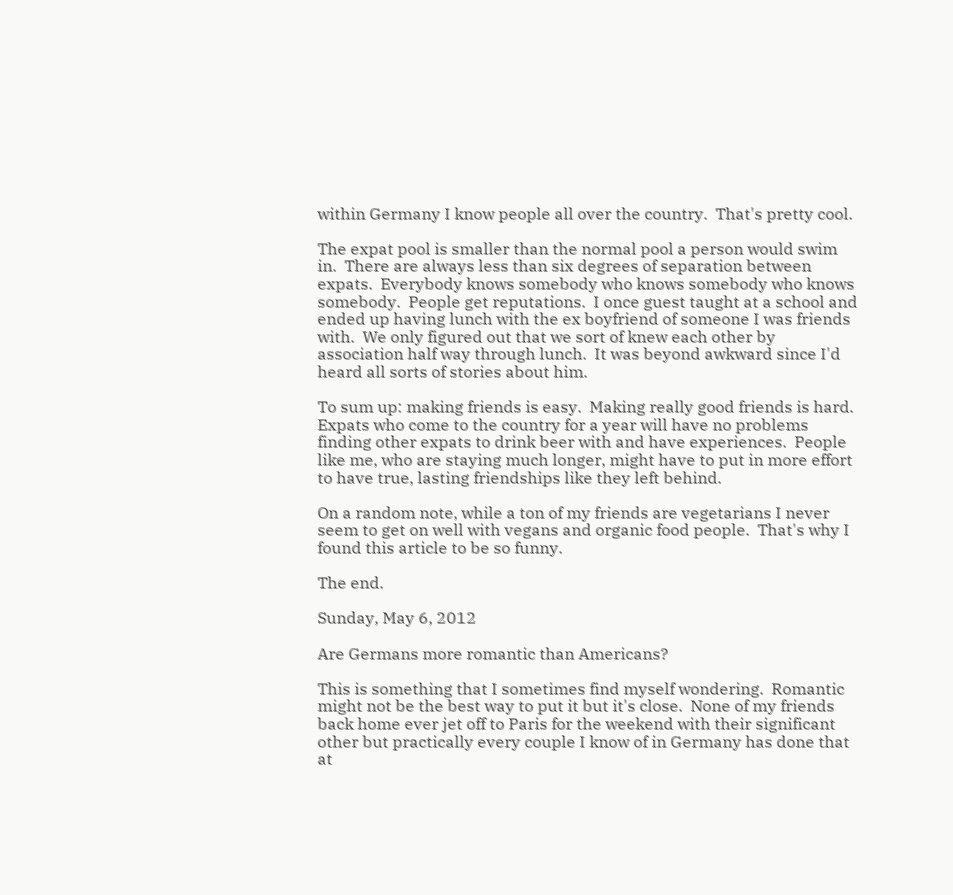within Germany I know people all over the country.  That's pretty cool.

The expat pool is smaller than the normal pool a person would swim in.  There are always less than six degrees of separation between expats.  Everybody knows somebody who knows somebody who knows somebody.  People get reputations.  I once guest taught at a school and ended up having lunch with the ex boyfriend of someone I was friends with.  We only figured out that we sort of knew each other by association half way through lunch.  It was beyond awkward since I'd heard all sorts of stories about him.

To sum up: making friends is easy.  Making really good friends is hard.  Expats who come to the country for a year will have no problems finding other expats to drink beer with and have experiences.  People like me, who are staying much longer, might have to put in more effort to have true, lasting friendships like they left behind.

On a random note, while a ton of my friends are vegetarians I never seem to get on well with vegans and organic food people.  That's why I found this article to be so funny.

The end.

Sunday, May 6, 2012

Are Germans more romantic than Americans?

This is something that I sometimes find myself wondering.  Romantic might not be the best way to put it but it's close.  None of my friends back home ever jet off to Paris for the weekend with their significant other but practically every couple I know of in Germany has done that at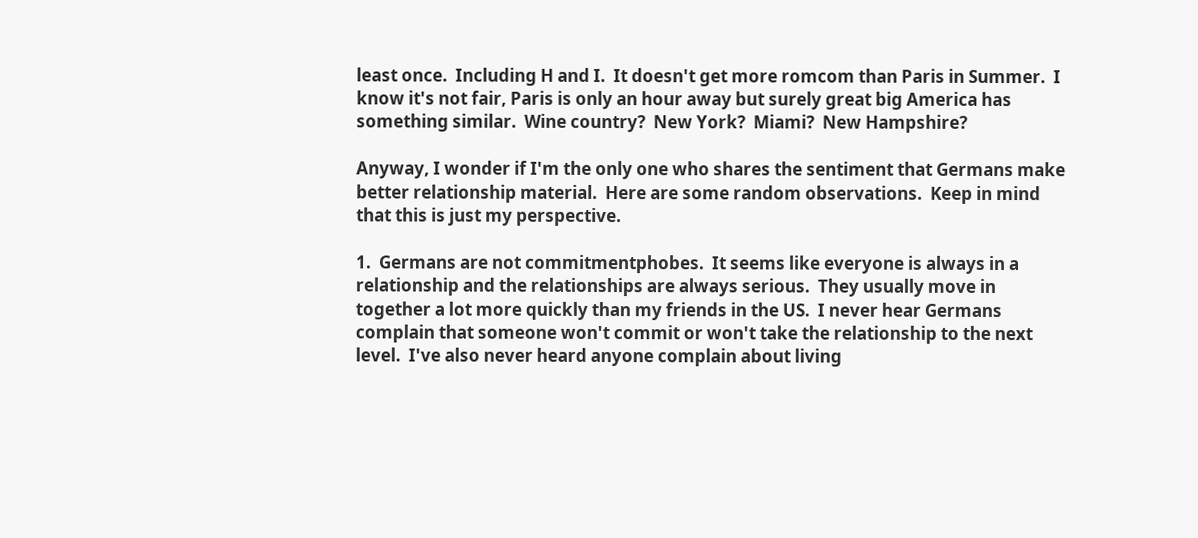least once.  Including H and I.  It doesn't get more romcom than Paris in Summer.  I know it's not fair, Paris is only an hour away but surely great big America has something similar.  Wine country?  New York?  Miami?  New Hampshire?

Anyway, I wonder if I'm the only one who shares the sentiment that Germans make better relationship material.  Here are some random observations.  Keep in mind that this is just my perspective.

1.  Germans are not commitmentphobes.  It seems like everyone is always in a relationship and the relationships are always serious.  They usually move in together a lot more quickly than my friends in the US.  I never hear Germans complain that someone won't commit or won't take the relationship to the next level.  I've also never heard anyone complain about living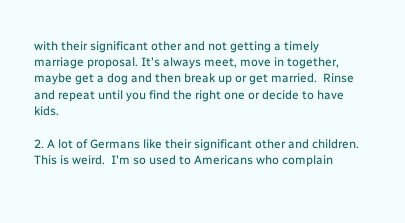with their significant other and not getting a timely marriage proposal. It's always meet, move in together, maybe get a dog and then break up or get married.  Rinse and repeat until you find the right one or decide to have kids.

2. A lot of Germans like their significant other and children.  This is weird.  I'm so used to Americans who complain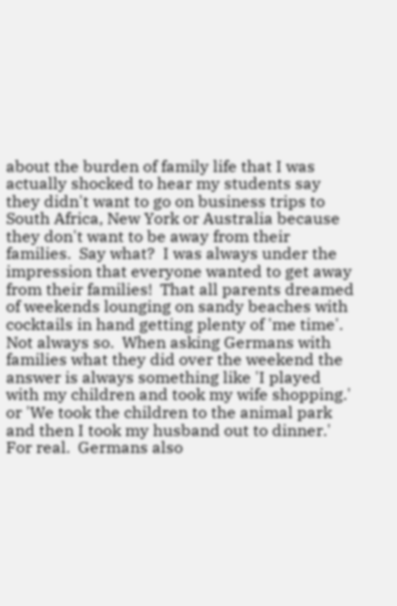about the burden of family life that I was actually shocked to hear my students say they didn't want to go on business trips to South Africa, New York or Australia because they don't want to be away from their families.  Say what?  I was always under the impression that everyone wanted to get away from their families!  That all parents dreamed of weekends lounging on sandy beaches with cocktails in hand getting plenty of 'me time'.  Not always so.  When asking Germans with families what they did over the weekend the answer is always something like 'I played with my children and took my wife shopping.' or 'We took the children to the animal park and then I took my husband out to dinner.'  For real.  Germans also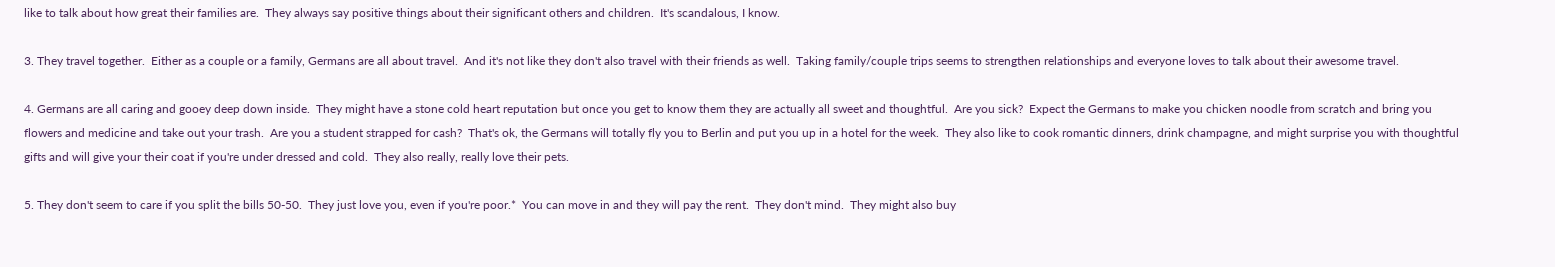like to talk about how great their families are.  They always say positive things about their significant others and children.  It's scandalous, I know.

3. They travel together.  Either as a couple or a family, Germans are all about travel.  And it's not like they don't also travel with their friends as well.  Taking family/couple trips seems to strengthen relationships and everyone loves to talk about their awesome travel.

4. Germans are all caring and gooey deep down inside.  They might have a stone cold heart reputation but once you get to know them they are actually all sweet and thoughtful.  Are you sick?  Expect the Germans to make you chicken noodle from scratch and bring you flowers and medicine and take out your trash.  Are you a student strapped for cash?  That's ok, the Germans will totally fly you to Berlin and put you up in a hotel for the week.  They also like to cook romantic dinners, drink champagne, and might surprise you with thoughtful gifts and will give your their coat if you're under dressed and cold.  They also really, really love their pets.

5. They don't seem to care if you split the bills 50-50.  They just love you, even if you're poor.*  You can move in and they will pay the rent.  They don't mind.  They might also buy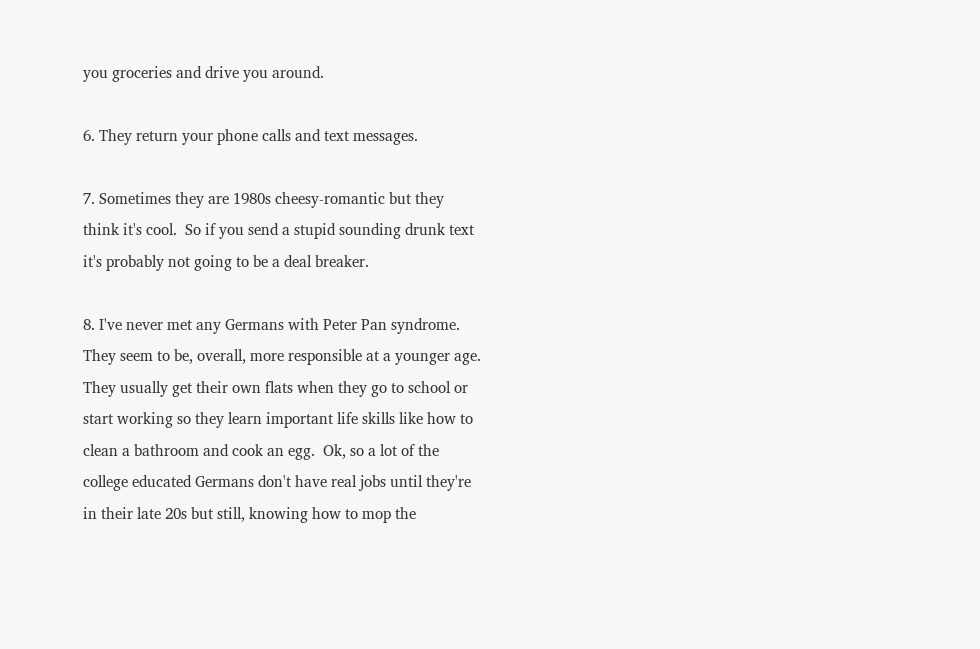you groceries and drive you around.

6. They return your phone calls and text messages.

7. Sometimes they are 1980s cheesy-romantic but they think it's cool.  So if you send a stupid sounding drunk text it's probably not going to be a deal breaker.

8. I've never met any Germans with Peter Pan syndrome.  They seem to be, overall, more responsible at a younger age.  They usually get their own flats when they go to school or start working so they learn important life skills like how to clean a bathroom and cook an egg.  Ok, so a lot of the college educated Germans don't have real jobs until they're in their late 20s but still, knowing how to mop the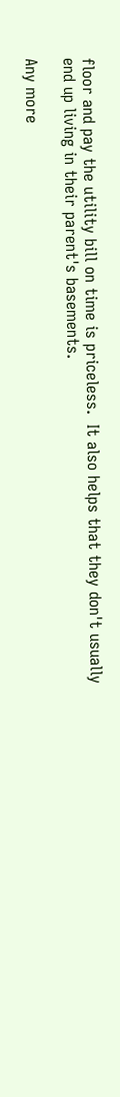floor and pay the utility bill on time is priceless.  It also helps that they don't usually end up living in their parent's basements.

Any more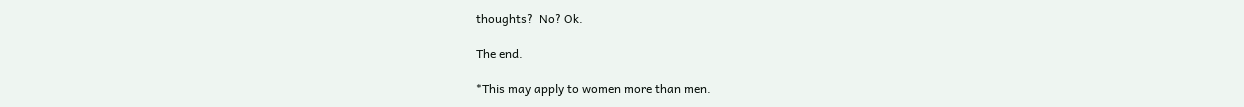thoughts?  No? Ok.

The end.

*This may apply to women more than men.